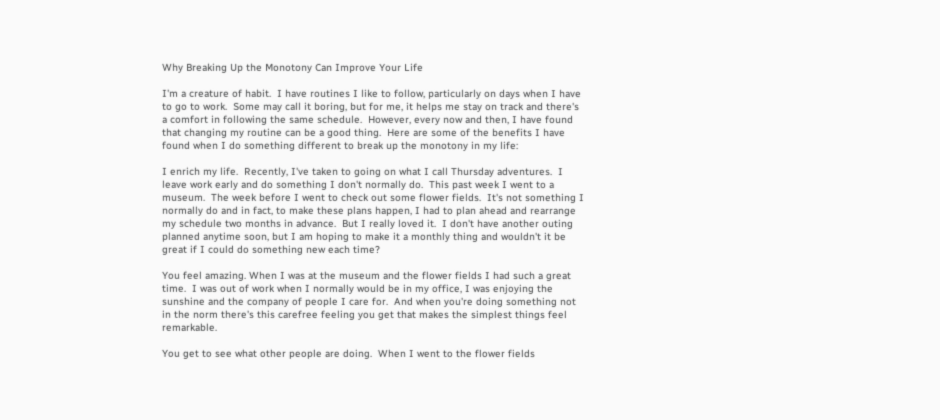Why Breaking Up the Monotony Can Improve Your Life

I'm a creature of habit.  I have routines I like to follow, particularly on days when I have to go to work.  Some may call it boring, but for me, it helps me stay on track and there's a comfort in following the same schedule.  However, every now and then, I have found that changing my routine can be a good thing.  Here are some of the benefits I have found when I do something different to break up the monotony in my life:

I enrich my life.  Recently, I've taken to going on what I call Thursday adventures.  I leave work early and do something I don't normally do.  This past week I went to a museum.  The week before I went to check out some flower fields.  It's not something I normally do and in fact, to make these plans happen, I had to plan ahead and rearrange my schedule two months in advance.  But I really loved it.  I don't have another outing planned anytime soon, but I am hoping to make it a monthly thing and wouldn't it be great if I could do something new each time?

You feel amazing. When I was at the museum and the flower fields I had such a great time.  I was out of work when I normally would be in my office, I was enjoying the sunshine and the company of people I care for.  And when you're doing something not in the norm there's this carefree feeling you get that makes the simplest things feel remarkable.

You get to see what other people are doing.  When I went to the flower fields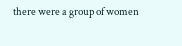there were a group of women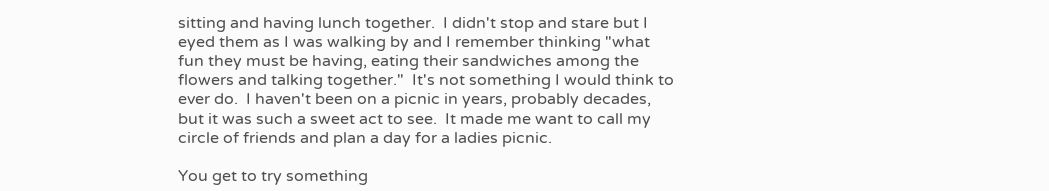sitting and having lunch together.  I didn't stop and stare but I eyed them as I was walking by and I remember thinking "what fun they must be having, eating their sandwiches among the flowers and talking together."  It's not something I would think to ever do.  I haven't been on a picnic in years, probably decades, but it was such a sweet act to see.  It made me want to call my circle of friends and plan a day for a ladies picnic.

You get to try something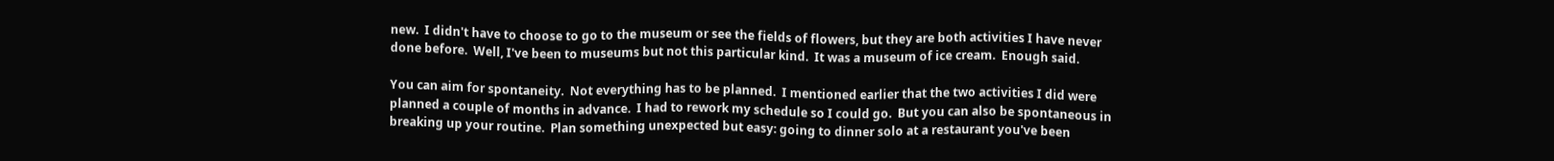new.  I didn't have to choose to go to the museum or see the fields of flowers, but they are both activities I have never done before.  Well, I've been to museums but not this particular kind.  It was a museum of ice cream.  Enough said.

You can aim for spontaneity.  Not everything has to be planned.  I mentioned earlier that the two activities I did were planned a couple of months in advance.  I had to rework my schedule so I could go.  But you can also be spontaneous in breaking up your routine.  Plan something unexpected but easy: going to dinner solo at a restaurant you've been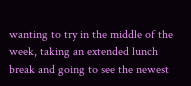wanting to try in the middle of the week, taking an extended lunch break and going to see the newest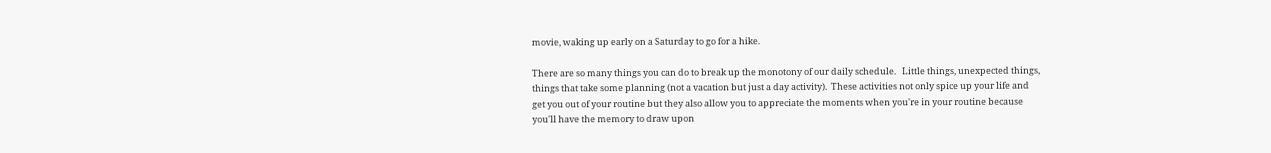movie, waking up early on a Saturday to go for a hike.

There are so many things you can do to break up the monotony of our daily schedule.   Little things, unexpected things, things that take some planning (not a vacation but just a day activity).  These activities not only spice up your life and get you out of your routine but they also allow you to appreciate the moments when you're in your routine because you'll have the memory to draw upon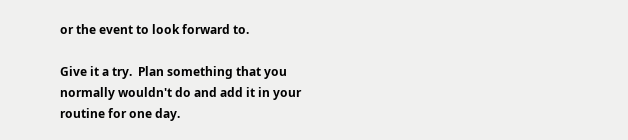or the event to look forward to.

Give it a try.  Plan something that you normally wouldn't do and add it in your routine for one day.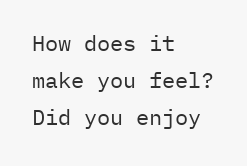How does it make you feel?  Did you enjoy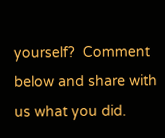yourself?  Comment below and share with us what you did.